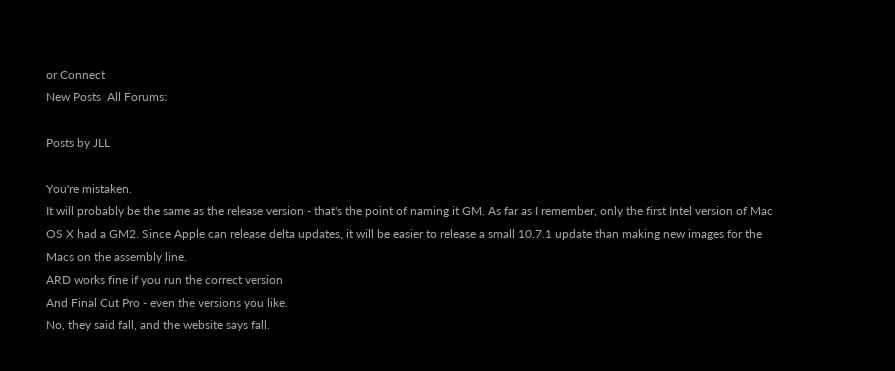or Connect
New Posts  All Forums:

Posts by JLL

You're mistaken.
It will probably be the same as the release version - that's the point of naming it GM. As far as I remember, only the first Intel version of Mac OS X had a GM2. Since Apple can release delta updates, it will be easier to release a small 10.7.1 update than making new images for the Macs on the assembly line.
ARD works fine if you run the correct version
And Final Cut Pro - even the versions you like.
No, they said fall, and the website says fall.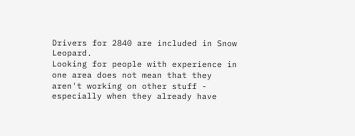Drivers for 2840 are included in Snow Leopard.
Looking for people with experience in one area does not mean that they aren't working on other stuff - especially when they already have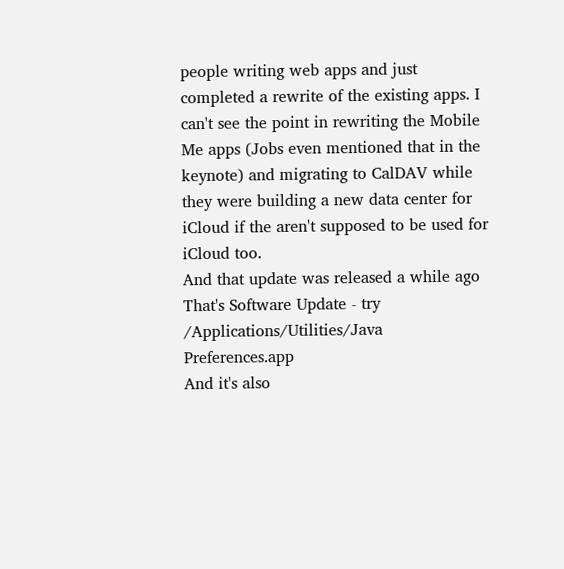people writing web apps and just completed a rewrite of the existing apps. I can't see the point in rewriting the Mobile Me apps (Jobs even mentioned that in the keynote) and migrating to CalDAV while they were building a new data center for iCloud if the aren't supposed to be used for iCloud too.
And that update was released a while ago
That's Software Update - try /Applications/Utilities/Java Preferences.app
And it's also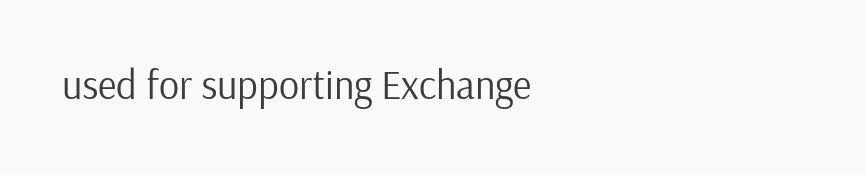used for supporting Exchange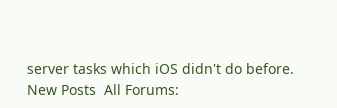server tasks which iOS didn't do before.
New Posts  All Forums: